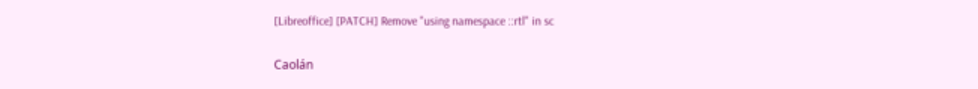[Libreoffice] [PATCH] Remove "using namespace ::rtl" in sc

Caolán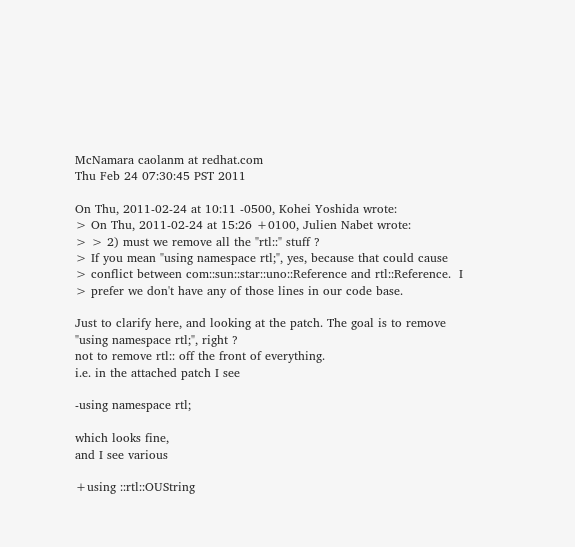McNamara caolanm at redhat.com
Thu Feb 24 07:30:45 PST 2011

On Thu, 2011-02-24 at 10:11 -0500, Kohei Yoshida wrote:
> On Thu, 2011-02-24 at 15:26 +0100, Julien Nabet wrote:
> > 2) must we remove all the "rtl::" stuff ?
> If you mean "using namespace rtl;", yes, because that could cause
> conflict between com::sun::star::uno::Reference and rtl::Reference.  I
> prefer we don't have any of those lines in our code base.

Just to clarify here, and looking at the patch. The goal is to remove
"using namespace rtl;", right ?
not to remove rtl:: off the front of everything.
i.e. in the attached patch I see

-using namespace rtl;

which looks fine,
and I see various

+using ::rtl::OUString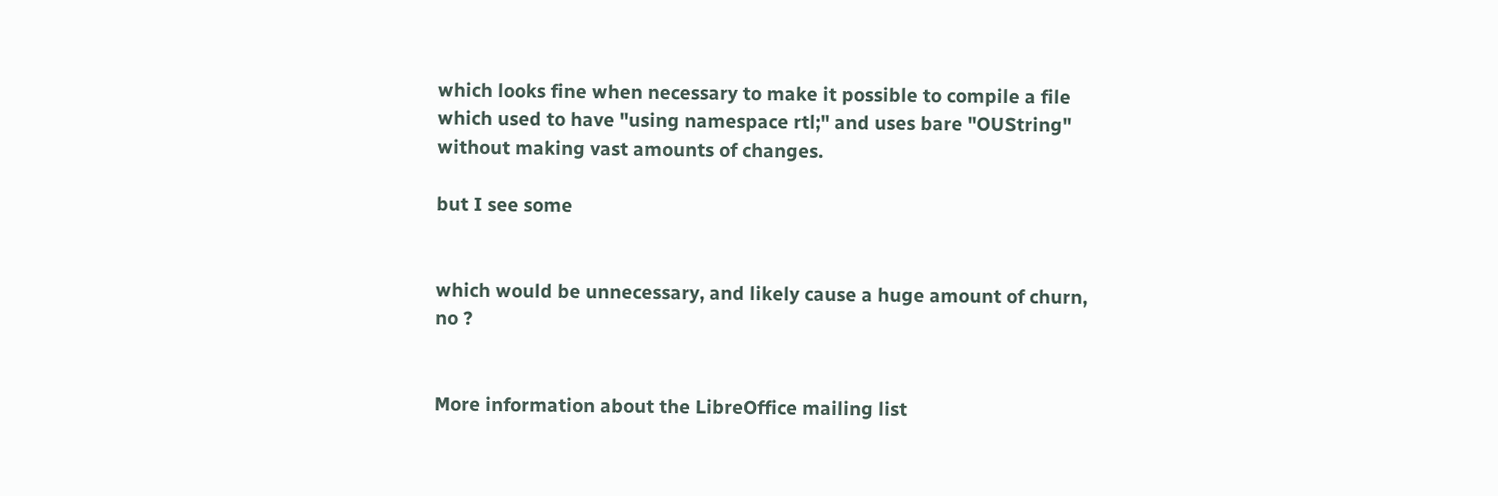which looks fine when necessary to make it possible to compile a file
which used to have "using namespace rtl;" and uses bare "OUString"
without making vast amounts of changes.

but I see some


which would be unnecessary, and likely cause a huge amount of churn,
no ?


More information about the LibreOffice mailing list